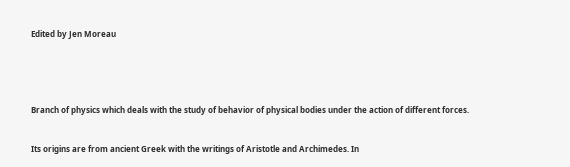Edited by Jen Moreau



Branch of physics which deals with the study of behavior of physical bodies under the action of different forces.

Its origins are from ancient Greek with the writings of Aristotle and Archimedes. In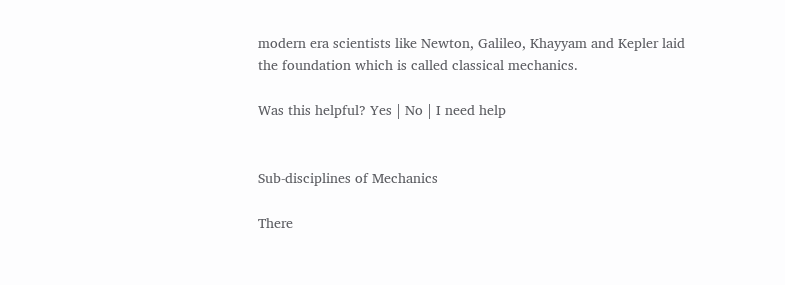modern era scientists like Newton, Galileo, Khayyam and Kepler laid the foundation which is called classical mechanics.

Was this helpful? Yes | No | I need help


Sub-disciplines of Mechanics

There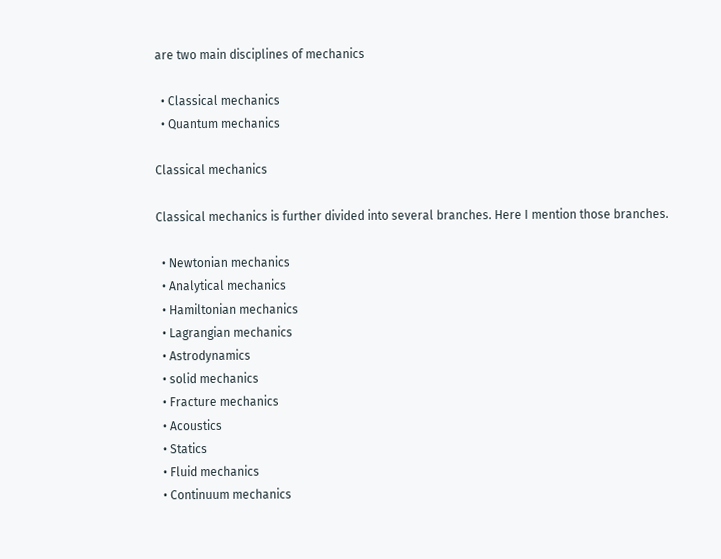are two main disciplines of mechanics

  • Classical mechanics
  • Quantum mechanics

Classical mechanics

Classical mechanics is further divided into several branches. Here I mention those branches.

  • Newtonian mechanics
  • Analytical mechanics
  • Hamiltonian mechanics
  • Lagrangian mechanics
  • Astrodynamics
  • solid mechanics
  • Fracture mechanics
  • Acoustics
  • Statics
  • Fluid mechanics
  • Continuum mechanics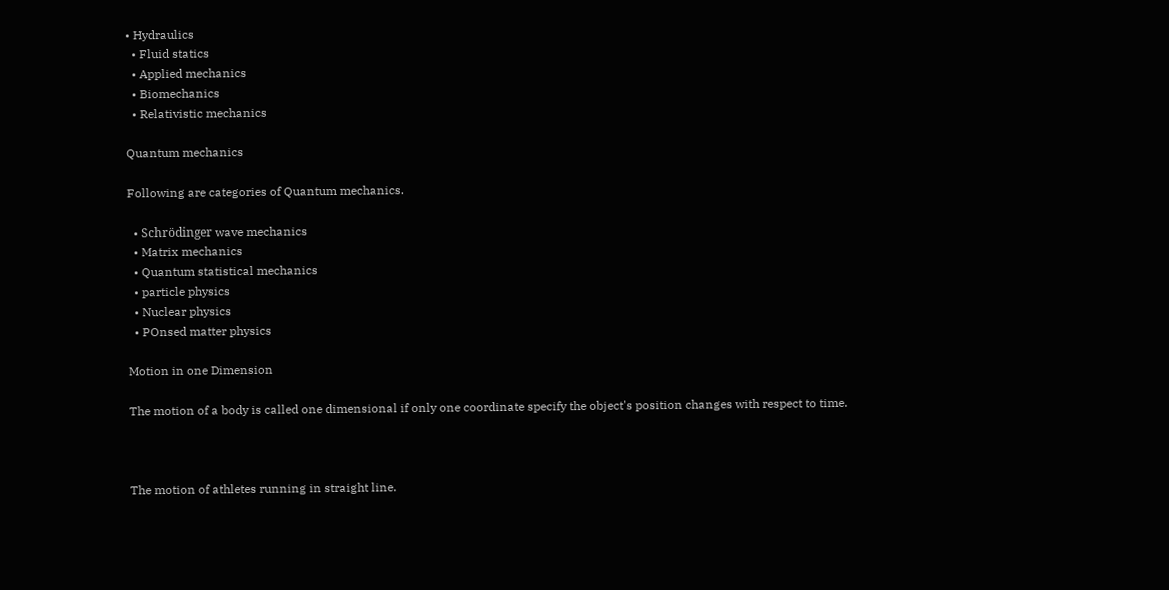• Hydraulics
  • Fluid statics
  • Applied mechanics
  • Biomechanics
  • Relativistic mechanics

Quantum mechanics

Following are categories of Quantum mechanics.

  • Schrödinger wave mechanics
  • Matrix mechanics
  • Quantum statistical mechanics
  • particle physics
  • Nuclear physics
  • POnsed matter physics

Motion in one Dimension

The motion of a body is called one dimensional if only one coordinate specify the object's position changes with respect to time.



The motion of athletes running in straight line.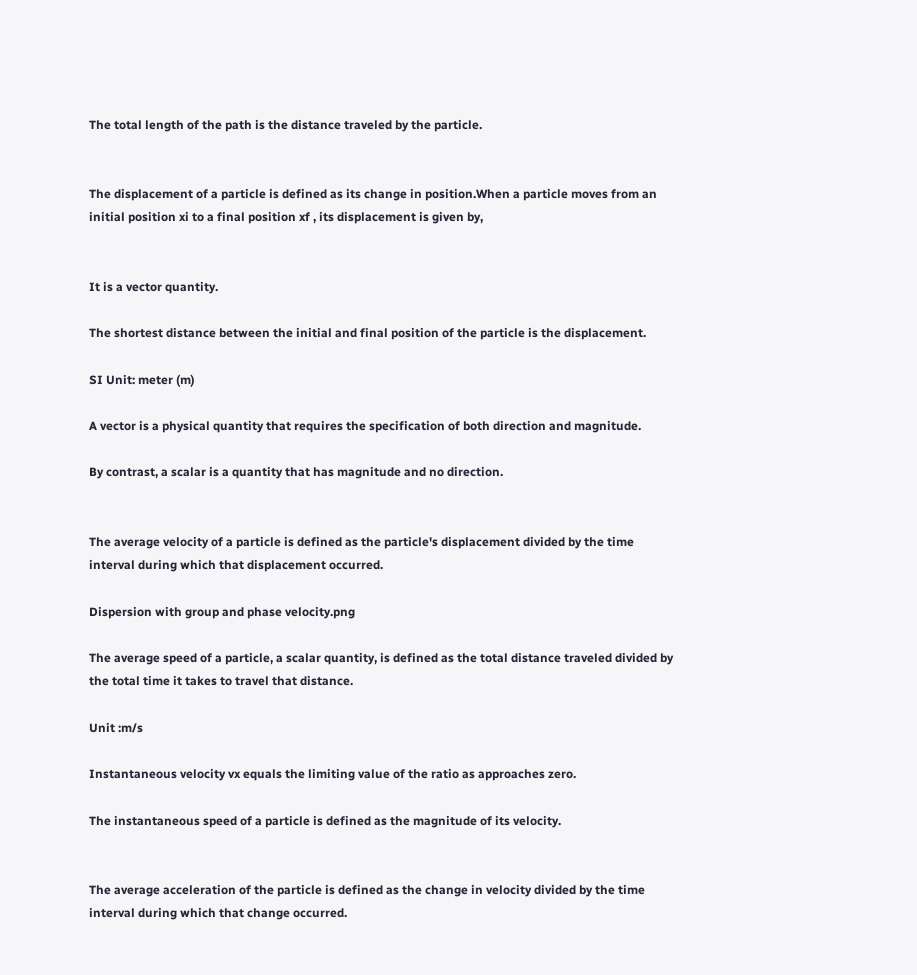The total length of the path is the distance traveled by the particle.


The displacement of a particle is defined as its change in position.When a particle moves from an initial position xi to a final position xf , its displacement is given by,


It is a vector quantity.

The shortest distance between the initial and final position of the particle is the displacement.

SI Unit: meter (m)

A vector is a physical quantity that requires the specification of both direction and magnitude.

By contrast, a scalar is a quantity that has magnitude and no direction.


The average velocity of a particle is defined as the particle's displacement divided by the time interval during which that displacement occurred.

Dispersion with group and phase velocity.png

The average speed of a particle, a scalar quantity, is defined as the total distance traveled divided by the total time it takes to travel that distance.

Unit :m/s

Instantaneous velocity vx equals the limiting value of the ratio as approaches zero.

The instantaneous speed of a particle is defined as the magnitude of its velocity.


The average acceleration of the particle is defined as the change in velocity divided by the time interval during which that change occurred.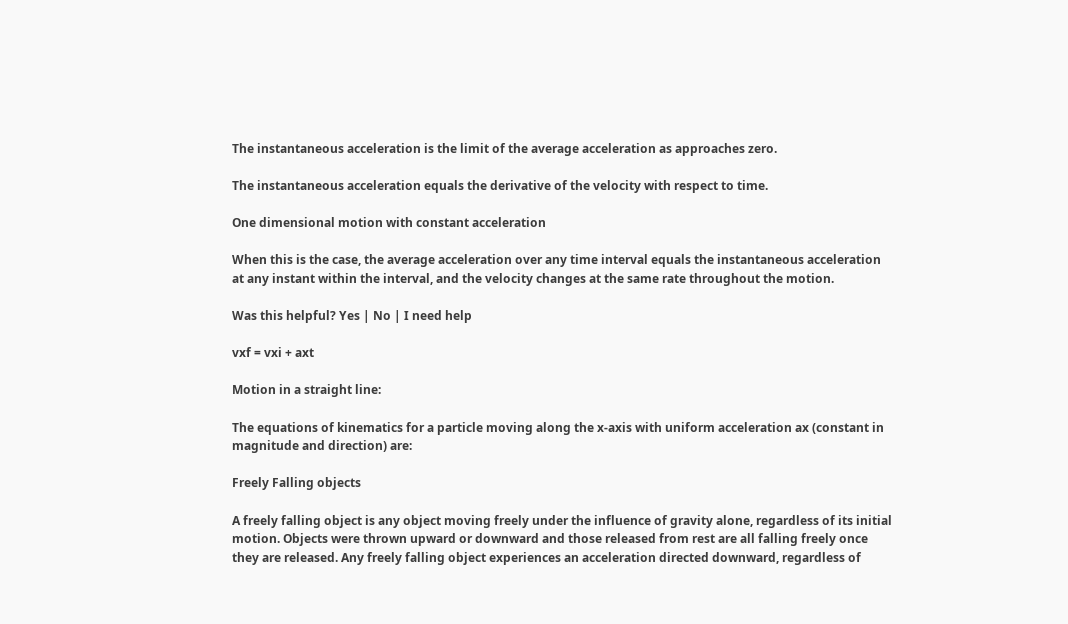The instantaneous acceleration is the limit of the average acceleration as approaches zero.

The instantaneous acceleration equals the derivative of the velocity with respect to time.

One dimensional motion with constant acceleration

When this is the case, the average acceleration over any time interval equals the instantaneous acceleration at any instant within the interval, and the velocity changes at the same rate throughout the motion.

Was this helpful? Yes | No | I need help

vxf = vxi + axt

Motion in a straight line:

The equations of kinematics for a particle moving along the x-axis with uniform acceleration ax (constant in magnitude and direction) are:

Freely Falling objects

A freely falling object is any object moving freely under the influence of gravity alone, regardless of its initial motion. Objects were thrown upward or downward and those released from rest are all falling freely once they are released. Any freely falling object experiences an acceleration directed downward, regardless of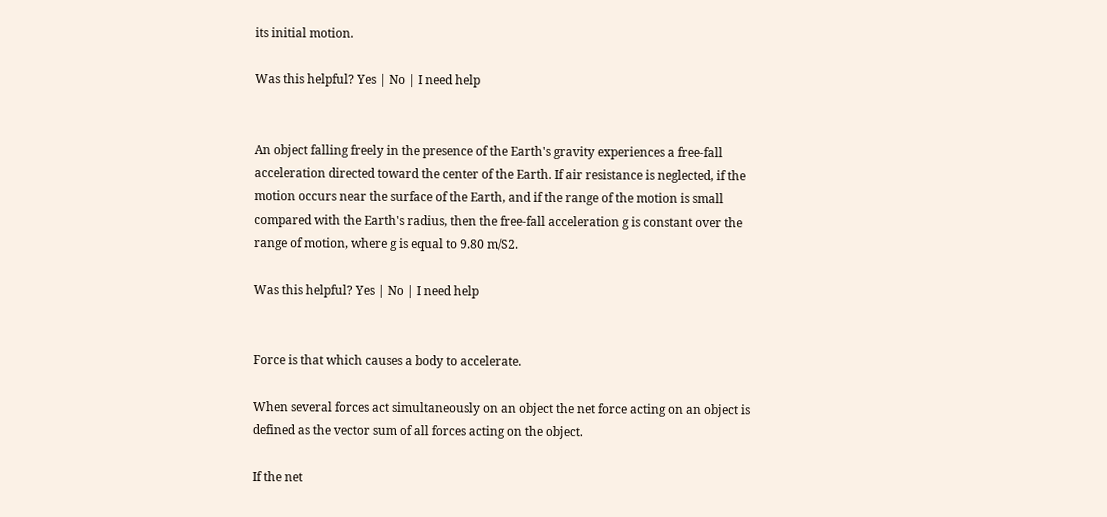its initial motion.

Was this helpful? Yes | No | I need help


An object falling freely in the presence of the Earth's gravity experiences a free-fall acceleration directed toward the center of the Earth. If air resistance is neglected, if the motion occurs near the surface of the Earth, and if the range of the motion is small compared with the Earth's radius, then the free-fall acceleration g is constant over the range of motion, where g is equal to 9.80 m/S2.

Was this helpful? Yes | No | I need help


Force is that which causes a body to accelerate.

When several forces act simultaneously on an object the net force acting on an object is defined as the vector sum of all forces acting on the object.

If the net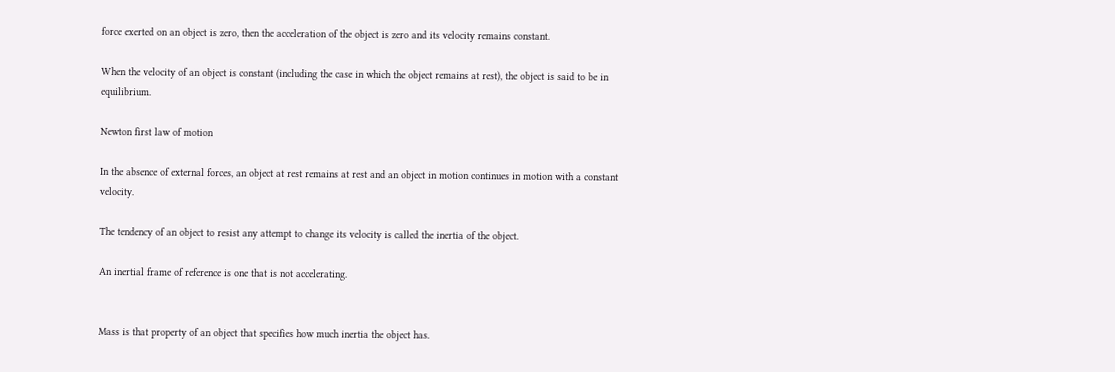force exerted on an object is zero, then the acceleration of the object is zero and its velocity remains constant.

When the velocity of an object is constant (including the case in which the object remains at rest), the object is said to be in equilibrium.

Newton first law of motion

In the absence of external forces, an object at rest remains at rest and an object in motion continues in motion with a constant velocity.

The tendency of an object to resist any attempt to change its velocity is called the inertia of the object.

An inertial frame of reference is one that is not accelerating.


Mass is that property of an object that specifies how much inertia the object has.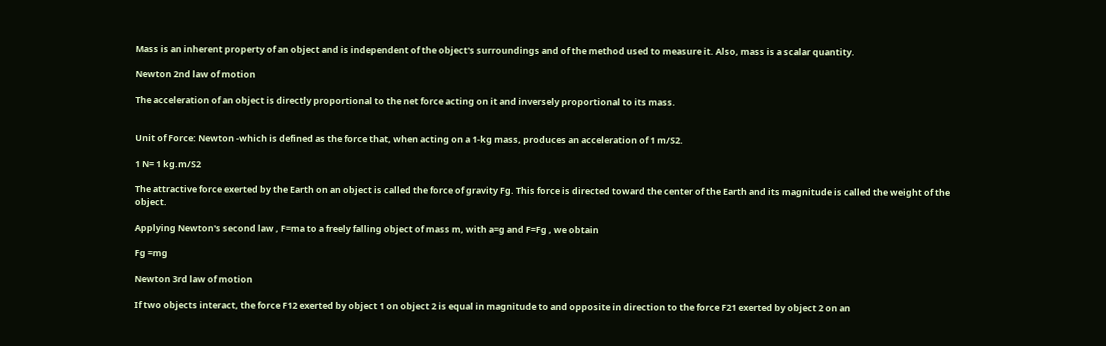Mass is an inherent property of an object and is independent of the object's surroundings and of the method used to measure it. Also, mass is a scalar quantity.

Newton 2nd law of motion

The acceleration of an object is directly proportional to the net force acting on it and inversely proportional to its mass.


Unit of Force: Newton -which is defined as the force that, when acting on a 1-kg mass, produces an acceleration of 1 m/S2.

1 N= 1 kg.m/S2

The attractive force exerted by the Earth on an object is called the force of gravity Fg. This force is directed toward the center of the Earth and its magnitude is called the weight of the object.

Applying Newton's second law , F=ma to a freely falling object of mass m, with a=g and F=Fg , we obtain

Fg =mg

Newton 3rd law of motion

If two objects interact, the force F12 exerted by object 1 on object 2 is equal in magnitude to and opposite in direction to the force F21 exerted by object 2 on an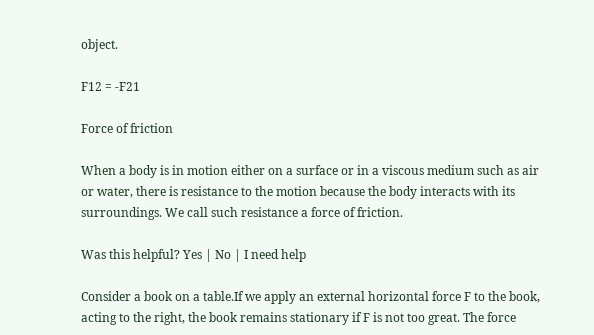object.

F12 = -F21

Force of friction

When a body is in motion either on a surface or in a viscous medium such as air or water, there is resistance to the motion because the body interacts with its surroundings. We call such resistance a force of friction.

Was this helpful? Yes | No | I need help

Consider a book on a table.If we apply an external horizontal force F to the book, acting to the right, the book remains stationary if F is not too great. The force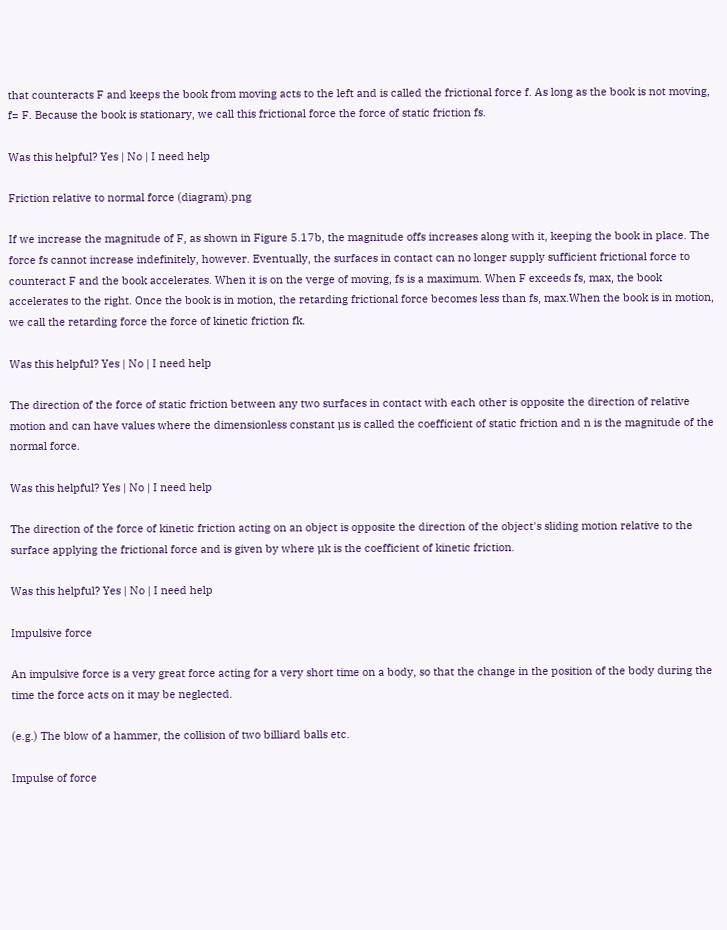that counteracts F and keeps the book from moving acts to the left and is called the frictional force f. As long as the book is not moving, f= F. Because the book is stationary, we call this frictional force the force of static friction fs.

Was this helpful? Yes | No | I need help

Friction relative to normal force (diagram).png

If we increase the magnitude of F, as shown in Figure 5.17b, the magnitude offs increases along with it, keeping the book in place. The force fs cannot increase indefinitely, however. Eventually, the surfaces in contact can no longer supply sufficient frictional force to counteract F and the book accelerates. When it is on the verge of moving, fs is a maximum. When F exceeds fs, max, the book accelerates to the right. Once the book is in motion, the retarding frictional force becomes less than fs, max.When the book is in motion, we call the retarding force the force of kinetic friction fk.

Was this helpful? Yes | No | I need help

The direction of the force of static friction between any two surfaces in contact with each other is opposite the direction of relative motion and can have values where the dimensionless constant µs is called the coefficient of static friction and n is the magnitude of the normal force.

Was this helpful? Yes | No | I need help

The direction of the force of kinetic friction acting on an object is opposite the direction of the object's sliding motion relative to the surface applying the frictional force and is given by where µk is the coefficient of kinetic friction.

Was this helpful? Yes | No | I need help

Impulsive force

An impulsive force is a very great force acting for a very short time on a body, so that the change in the position of the body during the time the force acts on it may be neglected.

(e.g.) The blow of a hammer, the collision of two billiard balls etc.

Impulse of force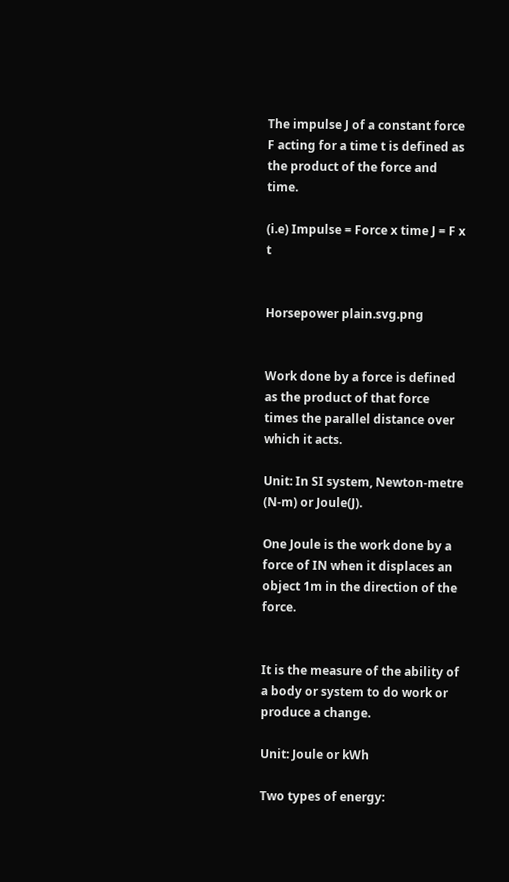The impulse J of a constant force F acting for a time t is defined as the product of the force and time.

(i.e) Impulse = Force x time J = F x t


Horsepower plain.svg.png


Work done by a force is defined as the product of that force times the parallel distance over which it acts.

Unit: In SI system, Newton-metre (N-m) or Joule(J).

One Joule is the work done by a force of IN when it displaces an object 1m in the direction of the force.


It is the measure of the ability of a body or system to do work or produce a change.

Unit: Joule or kWh

Two types of energy: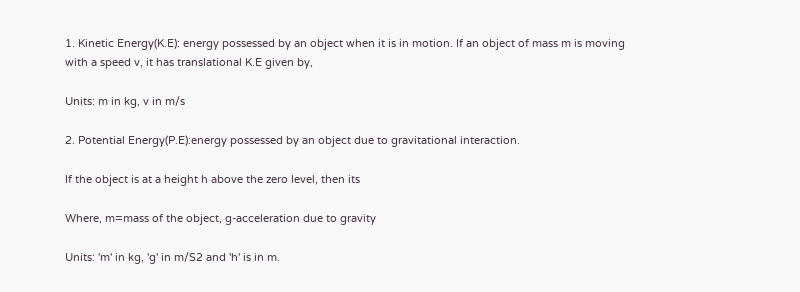1. Kinetic Energy(K.E): energy possessed by an object when it is in motion. If an object of mass m is moving with a speed v, it has translational K.E given by,

Units: m in kg, v in m/s

2. Potential Energy(P.E):energy possessed by an object due to gravitational interaction.

If the object is at a height h above the zero level, then its

Where, m=mass of the object, g-acceleration due to gravity

Units: 'm' in kg, 'g' in m/S2 and 'h' is in m.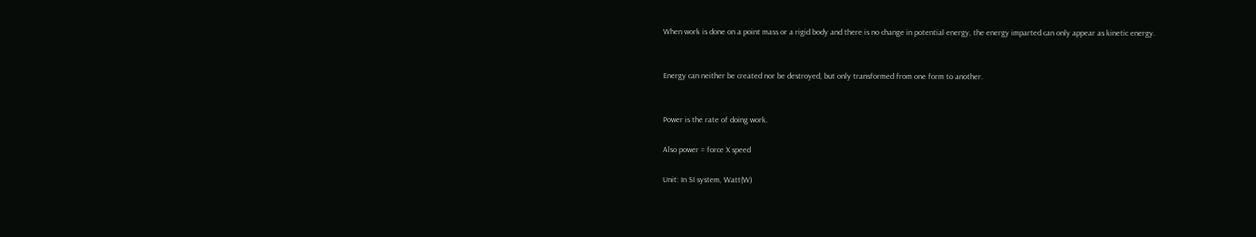When work is done on a point mass or a rigid body and there is no change in potential energy, the energy imparted can only appear as kinetic energy.


Energy can neither be created nor be destroyed, but only transformed from one form to another.


Power is the rate of doing work.

Also power = force X speed

Unit: In SI system, Watt(W)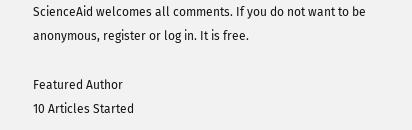ScienceAid welcomes all comments. If you do not want to be anonymous, register or log in. It is free.

Featured Author
10 Articles Started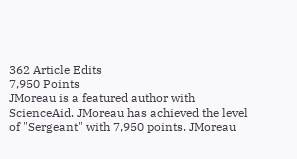362 Article Edits
7,950 Points
JMoreau is a featured author with ScienceAid. JMoreau has achieved the level of "Sergeant" with 7,950 points. JMoreau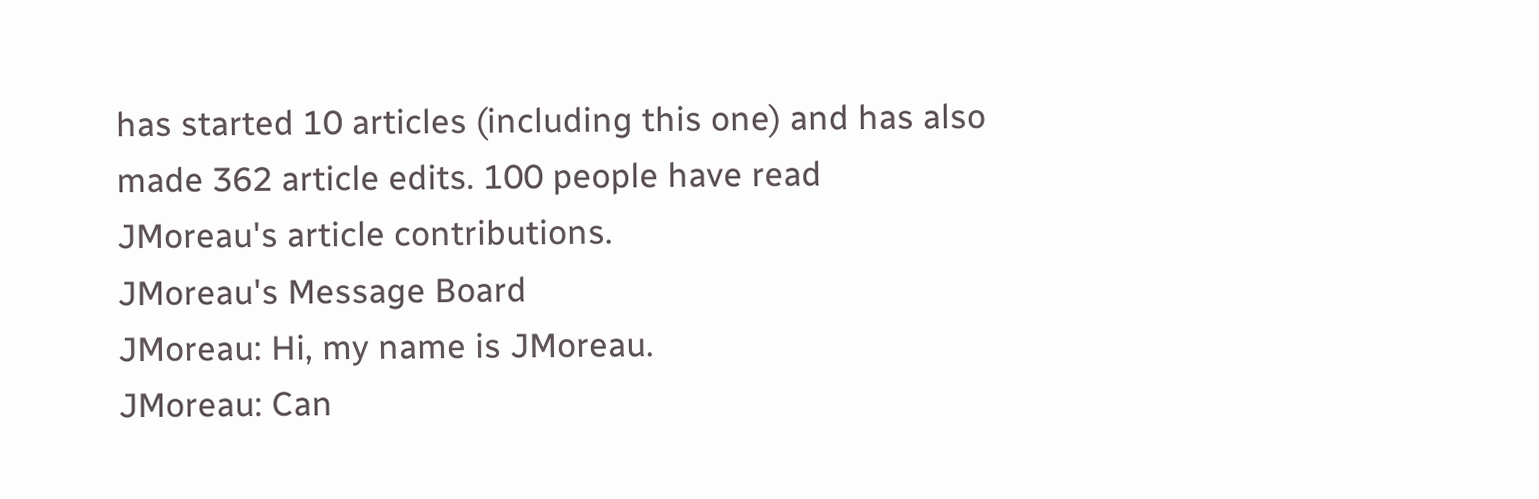has started 10 articles (including this one) and has also made 362 article edits. 100 people have read JMoreau's article contributions.
JMoreau's Message Board
JMoreau: Hi, my name is JMoreau.
JMoreau: Can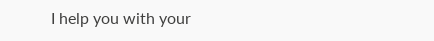I help you with your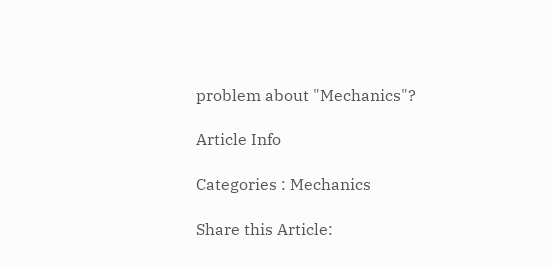problem about "Mechanics"?

Article Info

Categories : Mechanics

Share this Article: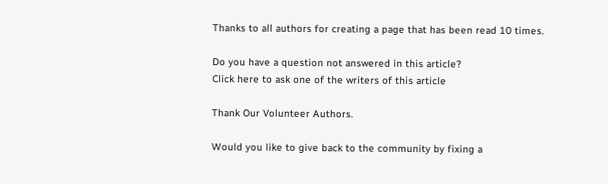Thanks to all authors for creating a page that has been read 10 times.

Do you have a question not answered in this article?
Click here to ask one of the writers of this article

Thank Our Volunteer Authors.

Would you like to give back to the community by fixing a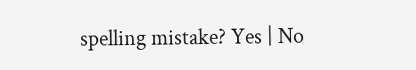spelling mistake? Yes | No